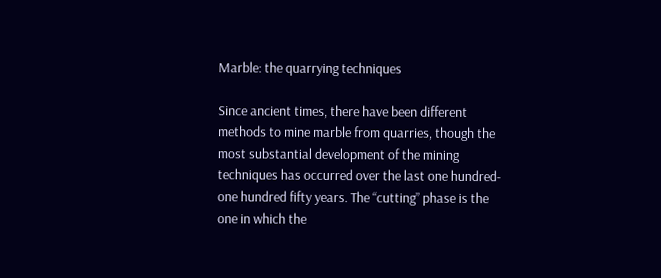Marble: the quarrying techniques

Since ancient times, there have been different methods to mine marble from quarries, though the most substantial development of the mining techniques has occurred over the last one hundred-one hundred fifty years. The “cutting” phase is the one in which the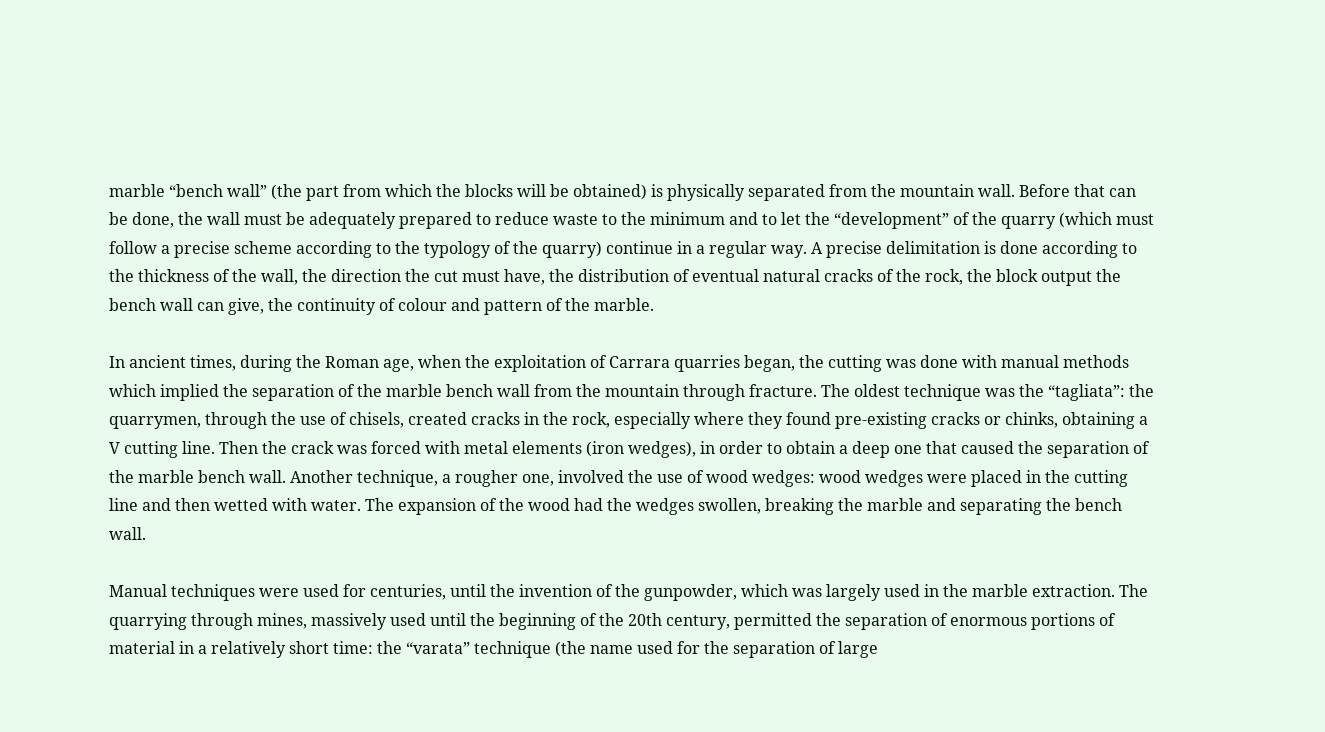marble “bench wall” (the part from which the blocks will be obtained) is physically separated from the mountain wall. Before that can be done, the wall must be adequately prepared to reduce waste to the minimum and to let the “development” of the quarry (which must follow a precise scheme according to the typology of the quarry) continue in a regular way. A precise delimitation is done according to the thickness of the wall, the direction the cut must have, the distribution of eventual natural cracks of the rock, the block output the bench wall can give, the continuity of colour and pattern of the marble.

In ancient times, during the Roman age, when the exploitation of Carrara quarries began, the cutting was done with manual methods which implied the separation of the marble bench wall from the mountain through fracture. The oldest technique was the “tagliata”: the quarrymen, through the use of chisels, created cracks in the rock, especially where they found pre-existing cracks or chinks, obtaining a V cutting line. Then the crack was forced with metal elements (iron wedges), in order to obtain a deep one that caused the separation of the marble bench wall. Another technique, a rougher one, involved the use of wood wedges: wood wedges were placed in the cutting line and then wetted with water. The expansion of the wood had the wedges swollen, breaking the marble and separating the bench wall.

Manual techniques were used for centuries, until the invention of the gunpowder, which was largely used in the marble extraction. The quarrying through mines, massively used until the beginning of the 20th century, permitted the separation of enormous portions of material in a relatively short time: the “varata” technique (the name used for the separation of large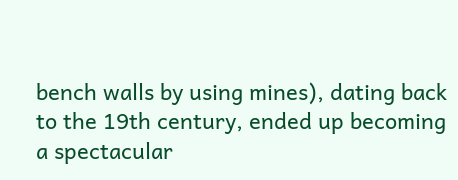bench walls by using mines), dating back to the 19th century, ended up becoming a spectacular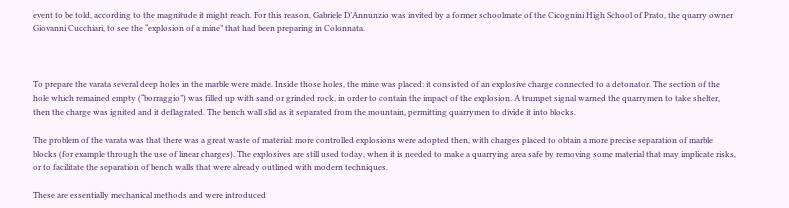event to be told, according to the magnitude it might reach. For this reason, Gabriele D’Annunzio was invited by a former schoolmate of the Cicognini High School of Prato, the quarry owner Giovanni Cucchiari, to see the “explosion of a mine” that had been preparing in Colonnata.



To prepare the varata several deep holes in the marble were made. Inside those holes, the mine was placed: it consisted of an explosive charge connected to a detonator. The section of the hole which remained empty (“borraggio”) was filled up with sand or grinded rock, in order to contain the impact of the explosion. A trumpet signal warned the quarrymen to take shelter, then the charge was ignited and it deflagrated. The bench wall slid as it separated from the mountain, permitting quarrymen to divide it into blocks.

The problem of the varata was that there was a great waste of material: more controlled explosions were adopted then, with charges placed to obtain a more precise separation of marble blocks (for example through the use of linear charges). The explosives are still used today, when it is needed to make a quarrying area safe by removing some material that may implicate risks, or to facilitate the separation of bench walls that were already outlined with modern techniques.

These are essentially mechanical methods and were introduced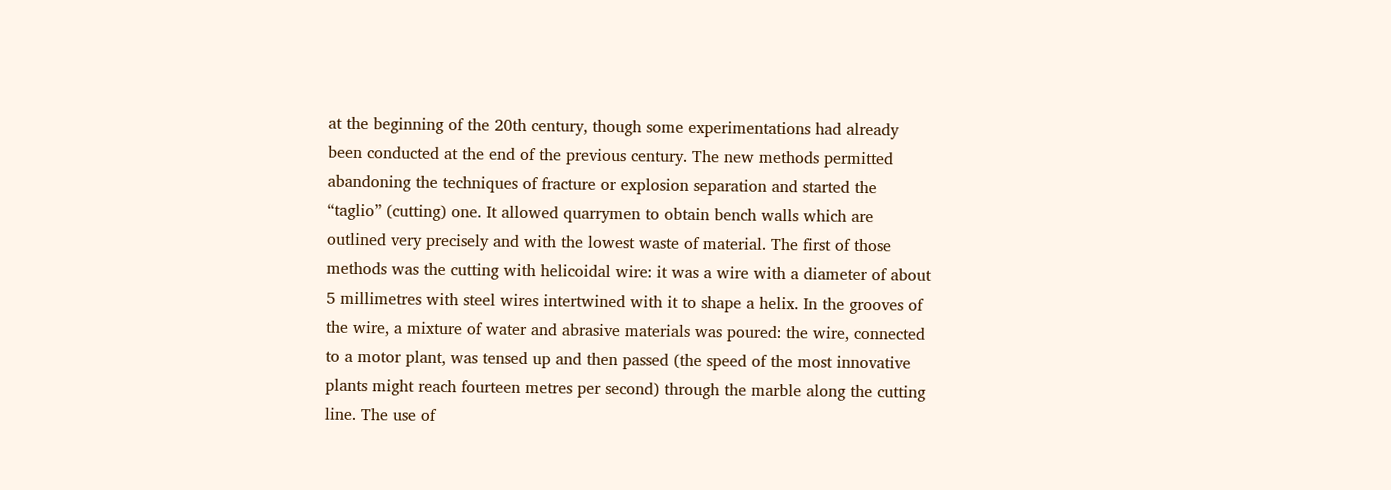at the beginning of the 20th century, though some experimentations had already been conducted at the end of the previous century. The new methods permitted abandoning the techniques of fracture or explosion separation and started the “taglio” (cutting) one. It allowed quarrymen to obtain bench walls which are outlined very precisely and with the lowest waste of material. The first of those methods was the cutting with helicoidal wire: it was a wire with a diameter of about 5 millimetres with steel wires intertwined with it to shape a helix. In the grooves of the wire, a mixture of water and abrasive materials was poured: the wire, connected to a motor plant, was tensed up and then passed (the speed of the most innovative plants might reach fourteen metres per second) through the marble along the cutting line. The use of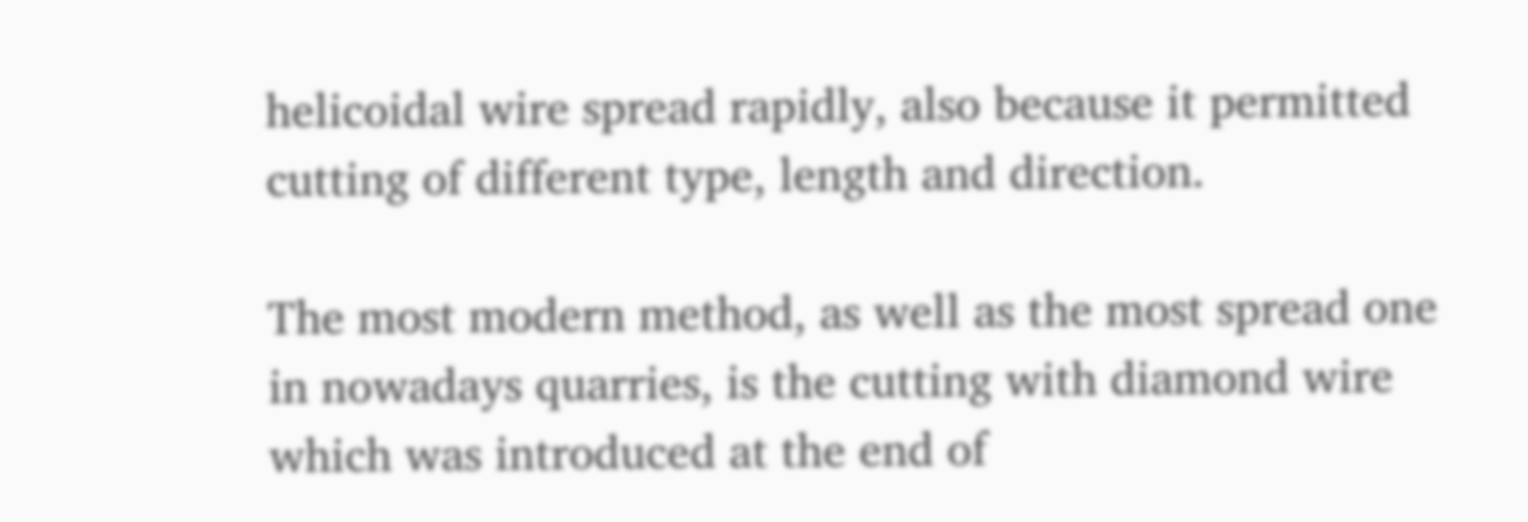helicoidal wire spread rapidly, also because it permitted cutting of different type, length and direction.

The most modern method, as well as the most spread one in nowadays quarries, is the cutting with diamond wire which was introduced at the end of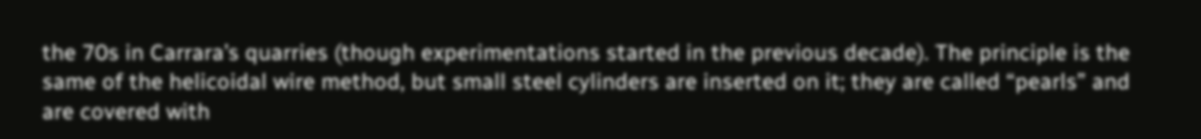the 70s in Carrara’s quarries (though experimentations started in the previous decade). The principle is the same of the helicoidal wire method, but small steel cylinders are inserted on it; they are called “pearls” and are covered with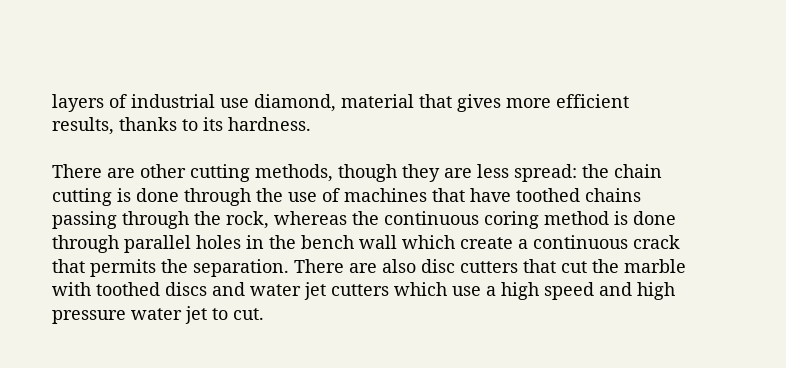layers of industrial use diamond, material that gives more efficient results, thanks to its hardness.

There are other cutting methods, though they are less spread: the chain cutting is done through the use of machines that have toothed chains passing through the rock, whereas the continuous coring method is done through parallel holes in the bench wall which create a continuous crack that permits the separation. There are also disc cutters that cut the marble with toothed discs and water jet cutters which use a high speed and high pressure water jet to cut.